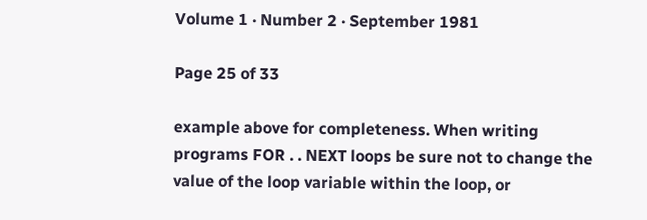Volume 1 · Number 2 · September 1981

Page 25 of 33

example above for completeness. When writing programs FOR . . NEXT loops be sure not to change the value of the loop variable within the loop, or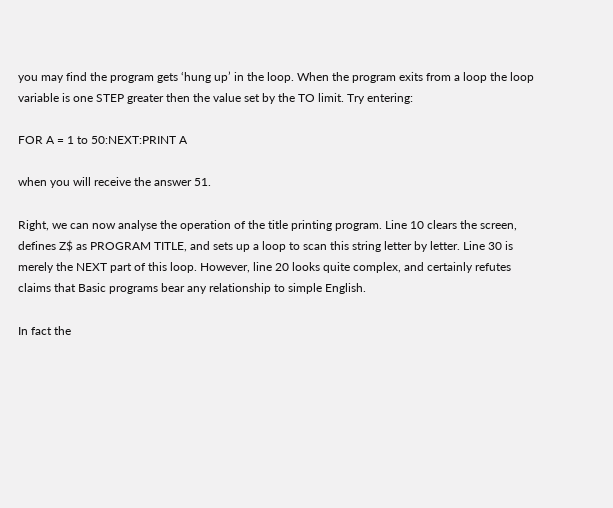you may find the program gets ‘hung up’ in the loop. When the program exits from a loop the loop variable is one STEP greater then the value set by the TO limit. Try entering:

FOR A = 1 to 50:NEXT:PRINT A

when you will receive the answer 51.

Right, we can now analyse the operation of the title printing program. Line 10 clears the screen, defines Z$ as PROGRAM TITLE, and sets up a loop to scan this string letter by letter. Line 30 is merely the NEXT part of this loop. However, line 20 looks quite complex, and certainly refutes claims that Basic programs bear any relationship to simple English.

In fact the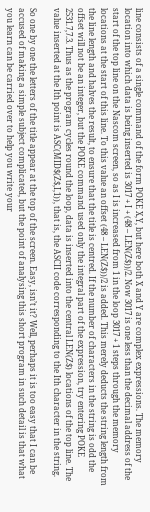line consists of a single command of the form POKE X,Y, but here both X and Y are complex expressions. The memory location into which data is being inserted is 3017 + I + (48 – LEN(Z$))/2. Now 3017 is one less than the decimal address of the start of the top line on the Nascom screen, so as I is increased from 1 in the loop 3017 + 1 steps through the memory locations at the start of this line. To this value an offset (48 – LEN(Z$))/2 is added. This merely deducts the string length from the line length and halves the result, to ensure that the title is centred. If the number of characters in the string is odd the offset will not be an integer, but the POKE command used only the integral part of the expression, try entering POKE 2531.7,7.3. Thus as the program cycles round the loop, data is inserted into the central LEN(Z$) locations of the top line. The value inserted at the Ith point is ASC(MID$(Z$,I,1)), that is, the ASCII code corresponding to the Ith character in the string.

So one by one the letters of the title appear at the top of the screen. Easy, isn’t it? Well, perhaps it is too easy that I can be accused of making a simple subject complicated, but the point of analysing this short program in such detail is that what you learn can be carried over to help you write your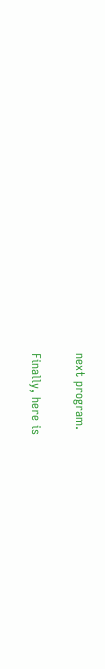next program.

Finally, here is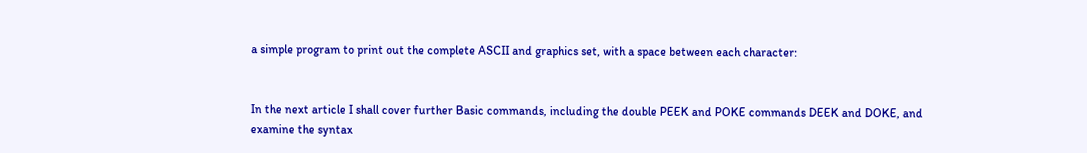a simple program to print out the complete ASCII and graphics set, with a space between each character:


In the next article I shall cover further Basic commands, including the double PEEK and POKE commands DEEK and DOKE, and examine the syntax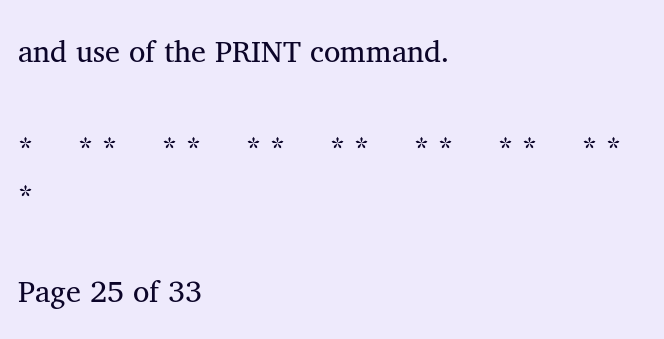and use of the PRINT command.

*     * *     * *     * *     * *     * *     * *     * *     *

Page 25 of 33